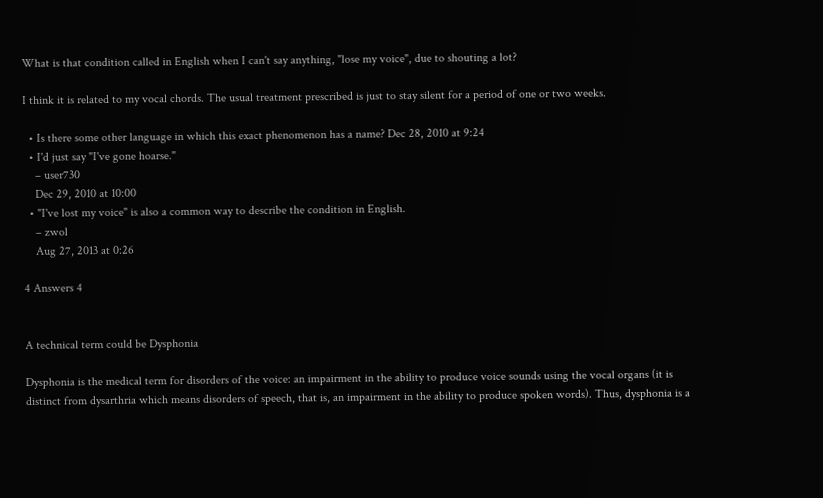What is that condition called in English when I can't say anything, "lose my voice", due to shouting a lot?

I think it is related to my vocal chords. The usual treatment prescribed is just to stay silent for a period of one or two weeks.

  • Is there some other language in which this exact phenomenon has a name? Dec 28, 2010 at 9:24
  • I'd just say "I've gone hoarse."
    – user730
    Dec 29, 2010 at 10:00
  • "I've lost my voice" is also a common way to describe the condition in English.
    – zwol
    Aug 27, 2013 at 0:26

4 Answers 4


A technical term could be Dysphonia

Dysphonia is the medical term for disorders of the voice: an impairment in the ability to produce voice sounds using the vocal organs (it is distinct from dysarthria which means disorders of speech, that is, an impairment in the ability to produce spoken words). Thus, dysphonia is a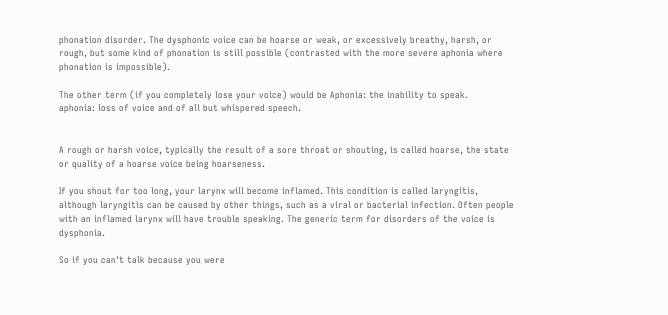phonation disorder. The dysphonic voice can be hoarse or weak, or excessively breathy, harsh, or rough, but some kind of phonation is still possible (contrasted with the more severe aphonia where phonation is impossible).

The other term (if you completely lose your voice) would be Aphonia: the inability to speak.
aphonia: loss of voice and of all but whispered speech.


A rough or harsh voice, typically the result of a sore throat or shouting, is called hoarse, the state or quality of a hoarse voice being hoarseness.

If you shout for too long, your larynx will become inflamed. This condition is called laryngitis, although laryngitis can be caused by other things, such as a viral or bacterial infection. Often people with an inflamed larynx will have trouble speaking. The generic term for disorders of the voice is dysphonia.

So if you can't talk because you were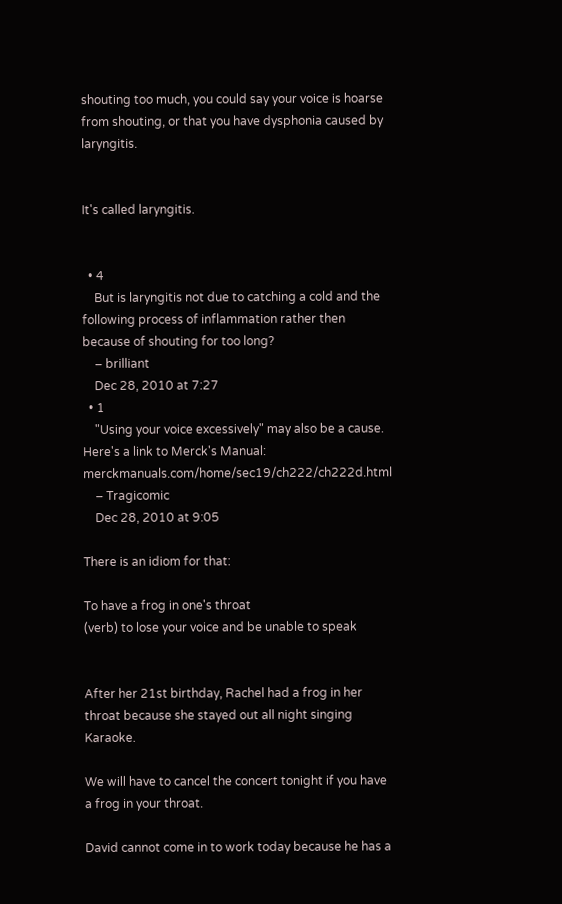shouting too much, you could say your voice is hoarse from shouting, or that you have dysphonia caused by laryngitis.


It's called laryngitis.


  • 4
    But is laryngitis not due to catching a cold and the following process of inflammation rather then because of shouting for too long?
    – brilliant
    Dec 28, 2010 at 7:27
  • 1
    "Using your voice excessively" may also be a cause. Here's a link to Merck's Manual: merckmanuals.com/home/sec19/ch222/ch222d.html
    – Tragicomic
    Dec 28, 2010 at 9:05

There is an idiom for that:

To have a frog in one's throat
(verb) to lose your voice and be unable to speak


After her 21st birthday, Rachel had a frog in her throat because she stayed out all night singing Karaoke.

We will have to cancel the concert tonight if you have a frog in your throat.

David cannot come in to work today because he has a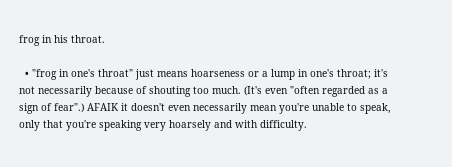frog in his throat.

  • "frog in one's throat" just means hoarseness or a lump in one's throat; it's not necessarily because of shouting too much. (It's even "often regarded as a sign of fear".) AFAIK it doesn't even necessarily mean you're unable to speak, only that you're speaking very hoarsely and with difficulty.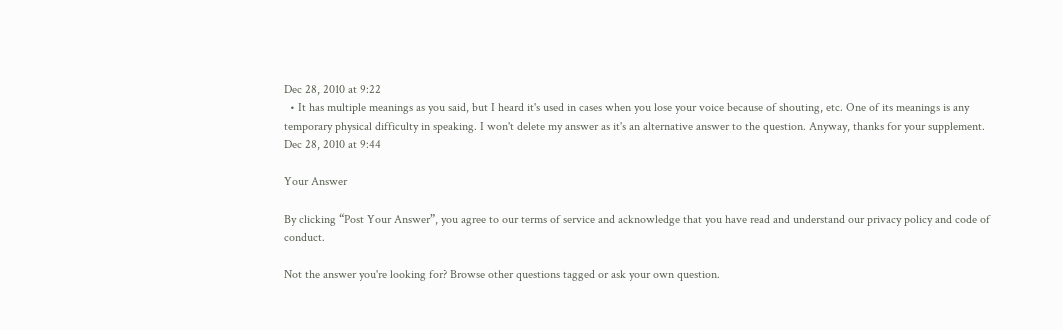Dec 28, 2010 at 9:22
  • It has multiple meanings as you said, but I heard it's used in cases when you lose your voice because of shouting, etc. One of its meanings is any temporary physical difficulty in speaking. I won't delete my answer as it's an alternative answer to the question. Anyway, thanks for your supplement. Dec 28, 2010 at 9:44

Your Answer

By clicking “Post Your Answer”, you agree to our terms of service and acknowledge that you have read and understand our privacy policy and code of conduct.

Not the answer you're looking for? Browse other questions tagged or ask your own question.